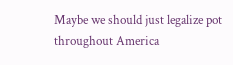Maybe we should just legalize pot throughout America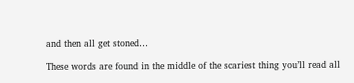and then all get stoned…

These words are found in the middle of the scariest thing you’ll read all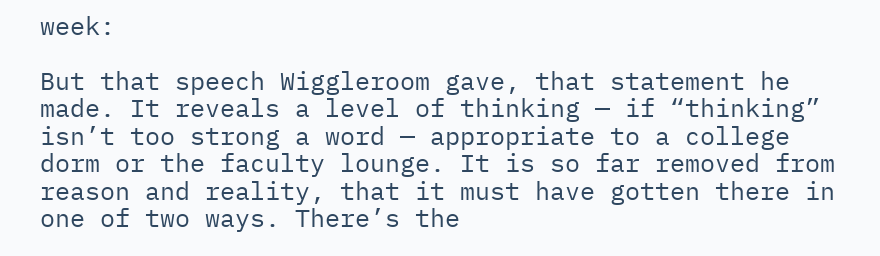week:

But that speech Wiggleroom gave, that statement he made. It reveals a level of thinking — if “thinking” isn’t too strong a word — appropriate to a college dorm or the faculty lounge. It is so far removed from reason and reality, that it must have gotten there in one of two ways. There’s the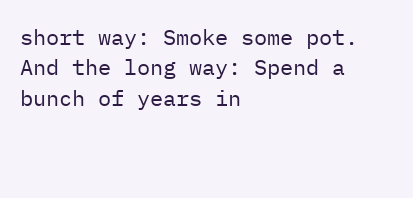short way: Smoke some pot. And the long way: Spend a bunch of years in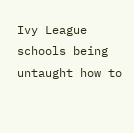Ivy League schools being untaught how to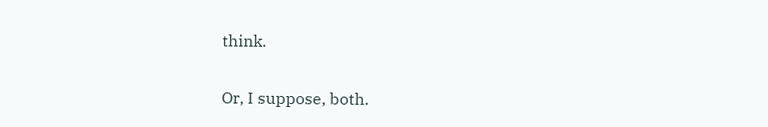think.

Or, I suppose, both.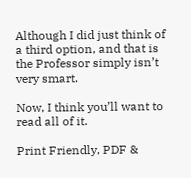Although I did just think of a third option, and that is the Professor simply isn’t very smart.

Now, I think you’ll want to read all of it.

Print Friendly, PDF &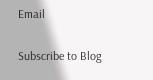Email

Subscribe to Blog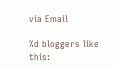via Email

%d bloggers like this: